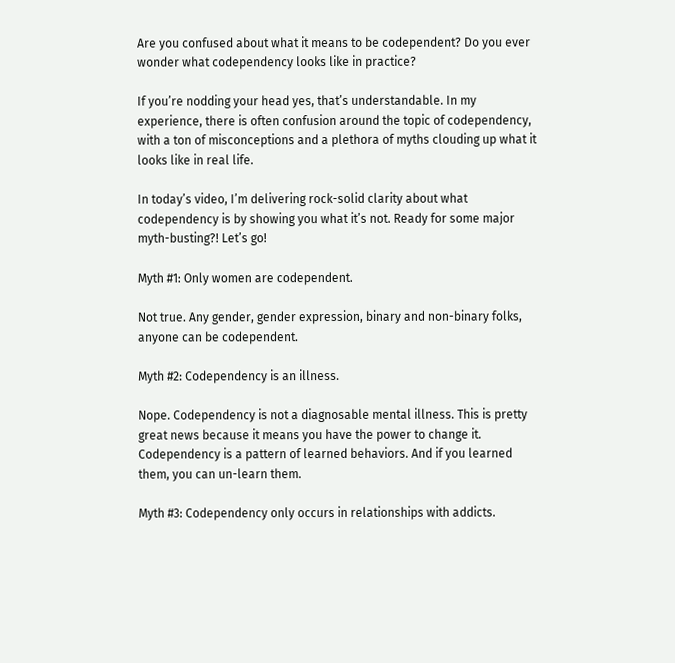Are you confused about what it means to be codependent? Do you ever wonder what codependency looks like in practice?

If you’re nodding your head yes, that’s understandable. In my experience, there is often confusion around the topic of codependency, with a ton of misconceptions and a plethora of myths clouding up what it looks like in real life.

In today’s video, I’m delivering rock-solid clarity about what codependency is by showing you what it’s not. Ready for some major myth-busting?! Let’s go!

Myth #1: Only women are codependent.

Not true. Any gender, gender expression, binary and non-binary folks, anyone can be codependent.

Myth #2: Codependency is an illness.

Nope. Codependency is not a diagnosable mental illness. This is pretty great news because it means you have the power to change it. Codependency is a pattern of learned behaviors. And if you learned them, you can un-learn them.

Myth #3: Codependency only occurs in relationships with addicts.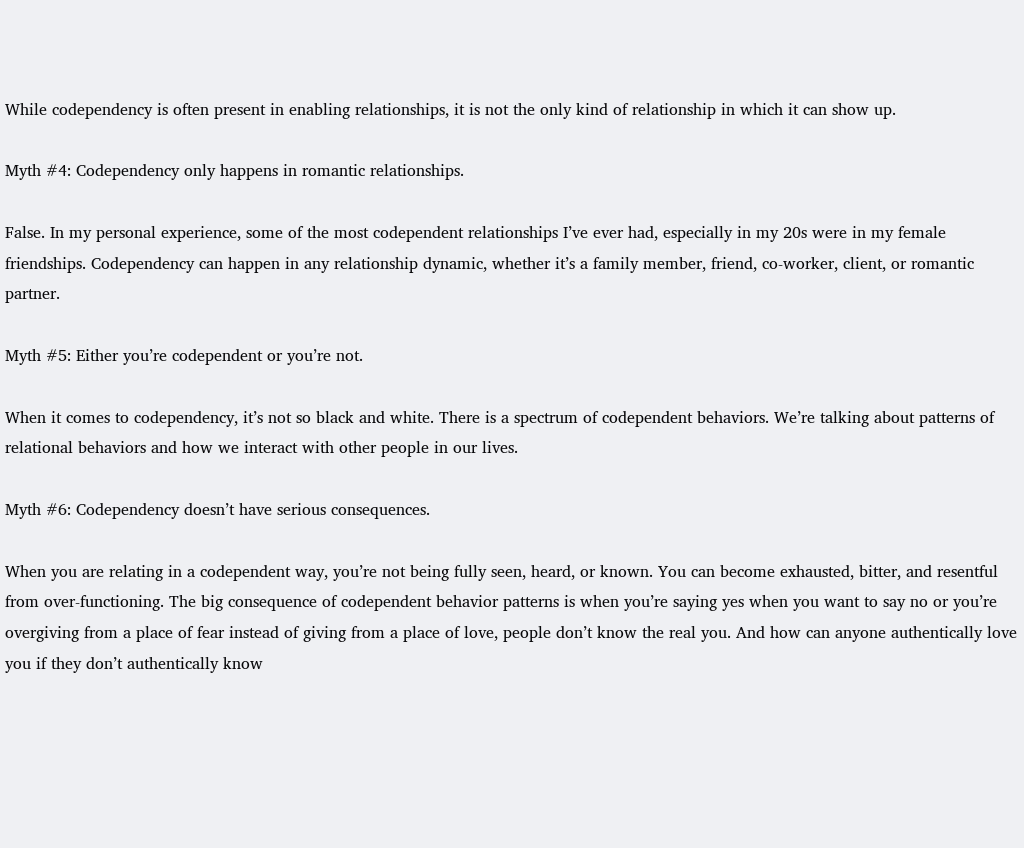While codependency is often present in enabling relationships, it is not the only kind of relationship in which it can show up.

Myth #4: Codependency only happens in romantic relationships.

False. In my personal experience, some of the most codependent relationships I’ve ever had, especially in my 20s were in my female friendships. Codependency can happen in any relationship dynamic, whether it’s a family member, friend, co-worker, client, or romantic partner.

Myth #5: Either you’re codependent or you’re not.

When it comes to codependency, it’s not so black and white. There is a spectrum of codependent behaviors. We’re talking about patterns of relational behaviors and how we interact with other people in our lives.

Myth #6: Codependency doesn’t have serious consequences.

When you are relating in a codependent way, you’re not being fully seen, heard, or known. You can become exhausted, bitter, and resentful from over-functioning. The big consequence of codependent behavior patterns is when you’re saying yes when you want to say no or you’re overgiving from a place of fear instead of giving from a place of love, people don’t know the real you. And how can anyone authentically love you if they don’t authentically know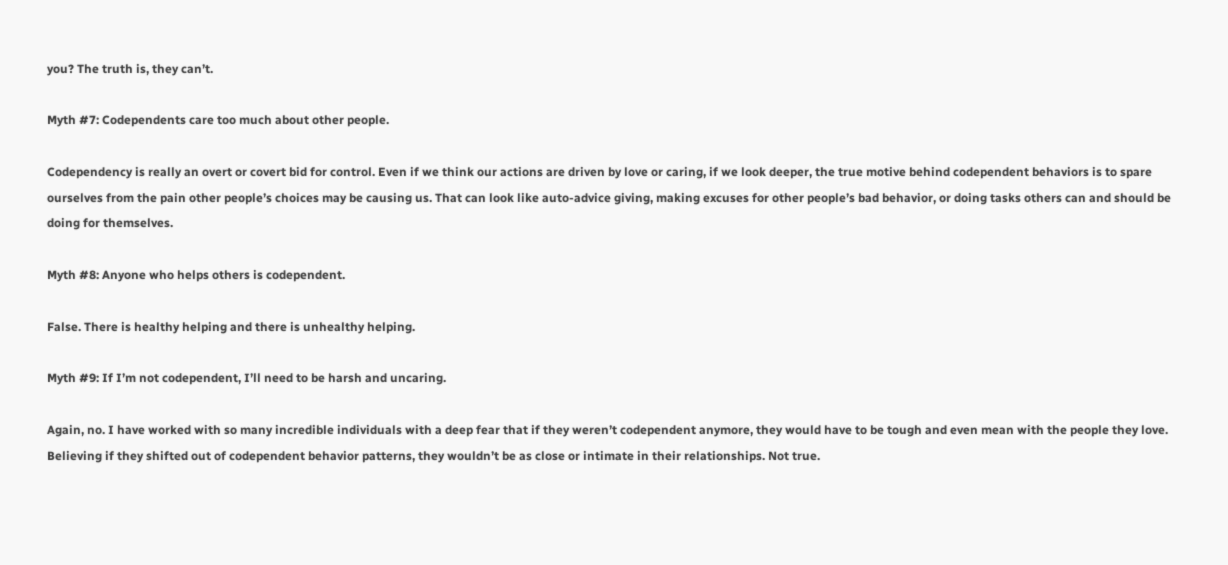you? The truth is, they can’t.

Myth #7: Codependents care too much about other people.

Codependency is really an overt or covert bid for control. Even if we think our actions are driven by love or caring, if we look deeper, the true motive behind codependent behaviors is to spare ourselves from the pain other people’s choices may be causing us. That can look like auto-advice giving, making excuses for other people’s bad behavior, or doing tasks others can and should be doing for themselves.

Myth #8: Anyone who helps others is codependent.

False. There is healthy helping and there is unhealthy helping.

Myth #9: If I’m not codependent, I’ll need to be harsh and uncaring.

Again, no. I have worked with so many incredible individuals with a deep fear that if they weren’t codependent anymore, they would have to be tough and even mean with the people they love. Believing if they shifted out of codependent behavior patterns, they wouldn’t be as close or intimate in their relationships. Not true.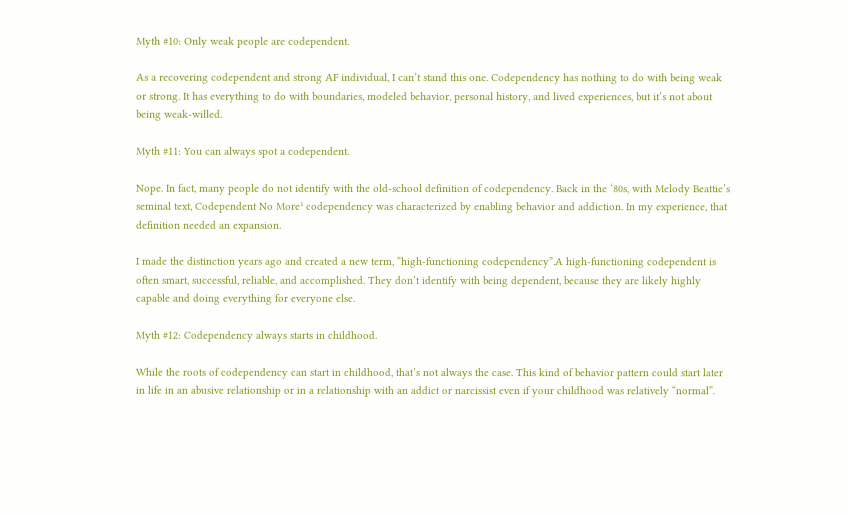Myth #10: Only weak people are codependent.

As a recovering codependent and strong AF individual, I can’t stand this one. Codependency has nothing to do with being weak or strong. It has everything to do with boundaries, modeled behavior, personal history, and lived experiences, but it’s not about being weak-willed.

Myth #11: You can always spot a codependent.

Nope. In fact, many people do not identify with the old-school definition of codependency. Back in the ‘80s, with Melody Beattie’s seminal text, Codependent No More¹ codependency was characterized by enabling behavior and addiction. In my experience, that definition needed an expansion.

I made the distinction years ago and created a new term, “high-functioning codependency”.A high-functioning codependent is often smart, successful, reliable, and accomplished. They don’t identify with being dependent, because they are likely highly capable and doing everything for everyone else.

Myth #12: Codependency always starts in childhood.

While the roots of codependency can start in childhood, that’s not always the case. This kind of behavior pattern could start later in life in an abusive relationship or in a relationship with an addict or narcissist even if your childhood was relatively “normal”.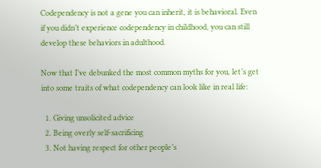Codependency is not a gene you can inherit, it is behavioral. Even if you didn’t experience codependency in childhood, you can still develop these behaviors in adulthood.

Now that I’ve debunked the most common myths for you, let’s get into some traits of what codependency can look like in real life:

  1. Giving unsolicited advice
  2. Being overly self-sacrificing
  3. Not having respect for other people’s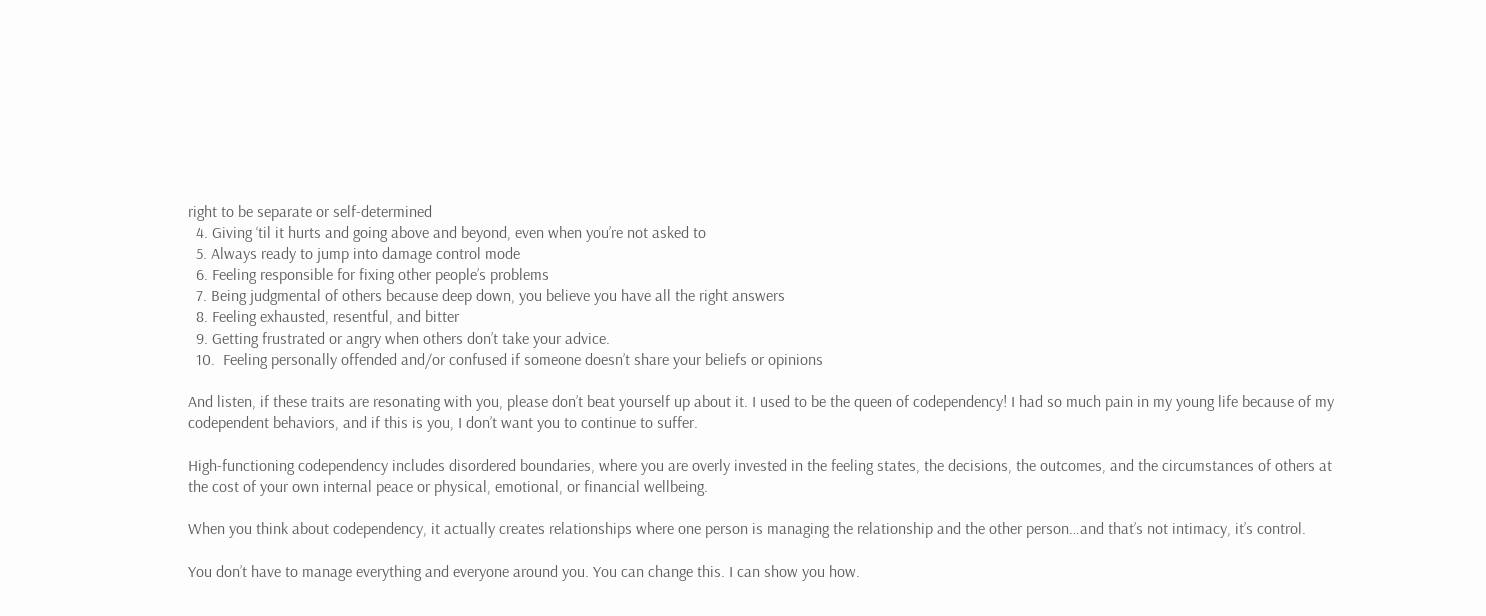right to be separate or self-determined
  4. Giving ‘til it hurts and going above and beyond, even when you’re not asked to
  5. Always ready to jump into damage control mode
  6. Feeling responsible for fixing other people’s problems
  7. Being judgmental of others because deep down, you believe you have all the right answers
  8. Feeling exhausted, resentful, and bitter
  9. Getting frustrated or angry when others don’t take your advice.
  10.  Feeling personally offended and/or confused if someone doesn’t share your beliefs or opinions

And listen, if these traits are resonating with you, please don’t beat yourself up about it. I used to be the queen of codependency! I had so much pain in my young life because of my codependent behaviors, and if this is you, I don’t want you to continue to suffer.

High-functioning codependency includes disordered boundaries, where you are overly invested in the feeling states, the decisions, the outcomes, and the circumstances of others at the cost of your own internal peace or physical, emotional, or financial wellbeing.

When you think about codependency, it actually creates relationships where one person is managing the relationship and the other person…and that’s not intimacy, it’s control.

You don’t have to manage everything and everyone around you. You can change this. I can show you how.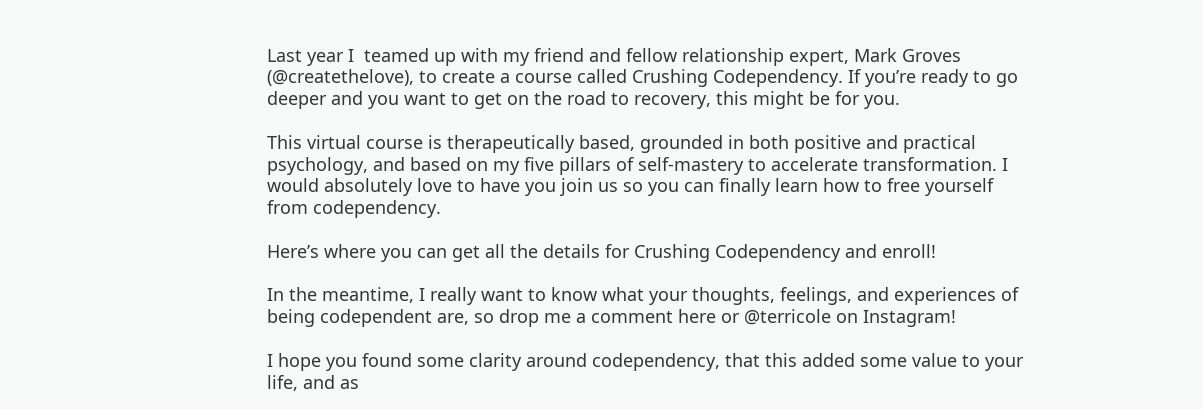Last year I  teamed up with my friend and fellow relationship expert, Mark Groves (@createthelove), to create a course called Crushing Codependency. If you’re ready to go deeper and you want to get on the road to recovery, this might be for you.

This virtual course is therapeutically based, grounded in both positive and practical psychology, and based on my five pillars of self-mastery to accelerate transformation. I would absolutely love to have you join us so you can finally learn how to free yourself from codependency.

Here’s where you can get all the details for Crushing Codependency and enroll!

In the meantime, I really want to know what your thoughts, feelings, and experiences of being codependent are, so drop me a comment here or @terricole on Instagram!

I hope you found some clarity around codependency, that this added some value to your life, and as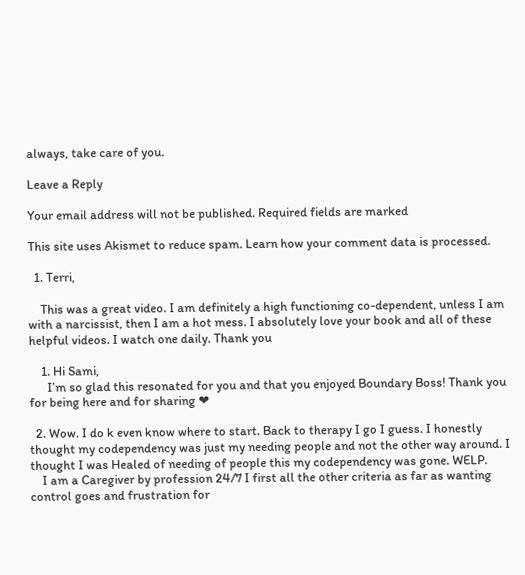always, take care of you.

Leave a Reply

Your email address will not be published. Required fields are marked

This site uses Akismet to reduce spam. Learn how your comment data is processed.

  1. Terri,

    This was a great video. I am definitely a high functioning co-dependent, unless I am with a narcissist, then I am a hot mess. I absolutely love your book and all of these helpful videos. I watch one daily. Thank you

    1. Hi Sami,
      I’m so glad this resonated for you and that you enjoyed Boundary Boss! Thank you for being here and for sharing ❤

  2. Wow. I do k even know where to start. Back to therapy I go I guess. I honestly thought my codependency was just my needing people and not the other way around. I thought I was Healed of needing of people this my codependency was gone. WELP.
    I am a Caregiver by profession 24/7 I first all the other criteria as far as wanting control goes and frustration for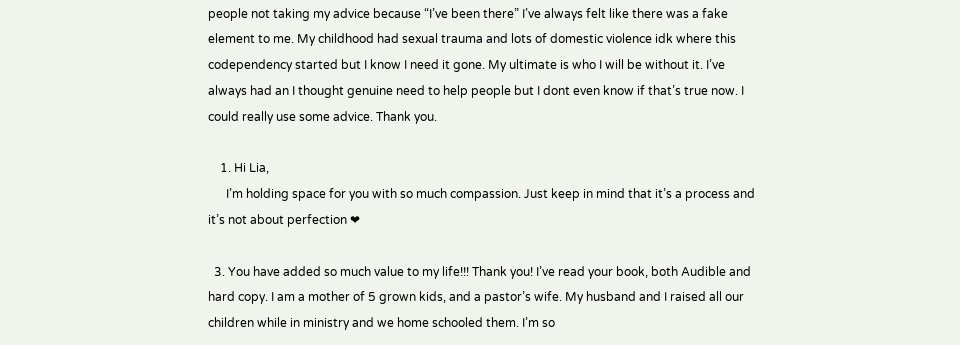people not taking my advice because “I’ve been there” I’ve always felt like there was a fake element to me. My childhood had sexual trauma and lots of domestic violence idk where this codependency started but I know I need it gone. My ultimate is who I will be without it. I’ve always had an I thought genuine need to help people but I dont even know if that’s true now. I could really use some advice. Thank you.

    1. Hi Lia,
      I’m holding space for you with so much compassion. Just keep in mind that it’s a process and it’s not about perfection ❤

  3. You have added so much value to my life!!! Thank you! I’ve read your book, both Audible and hard copy. I am a mother of 5 grown kids, and a pastor’s wife. My husband and I raised all our children while in ministry and we home schooled them. I’m so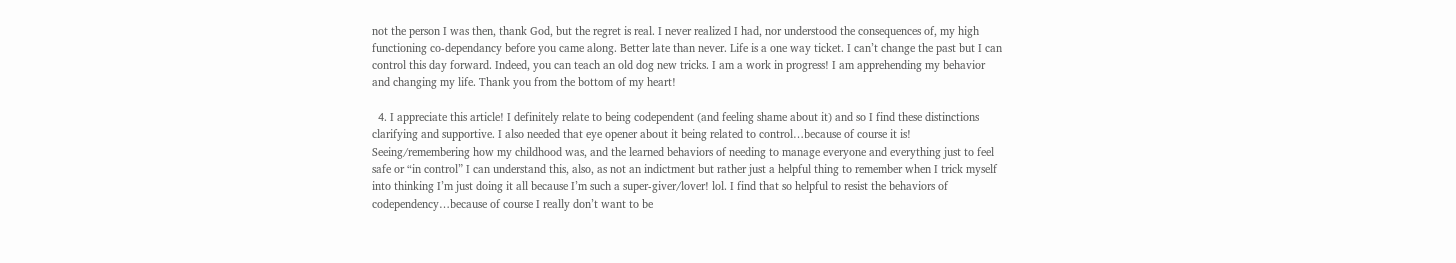not the person I was then, thank God, but the regret is real. I never realized I had, nor understood the consequences of, my high functioning co-dependancy before you came along. Better late than never. Life is a one way ticket. I can’t change the past but I can control this day forward. Indeed, you can teach an old dog new tricks. I am a work in progress! I am apprehending my behavior and changing my life. Thank you from the bottom of my heart!

  4. I appreciate this article! I definitely relate to being codependent (and feeling shame about it) and so I find these distinctions clarifying and supportive. I also needed that eye opener about it being related to control…because of course it is! Seeing/remembering how my childhood was, and the learned behaviors of needing to manage everyone and everything just to feel safe or “in control” I can understand this, also, as not an indictment but rather just a helpful thing to remember when I trick myself into thinking I’m just doing it all because I’m such a super-giver/lover! lol. I find that so helpful to resist the behaviors of codependency…because of course I really don’t want to be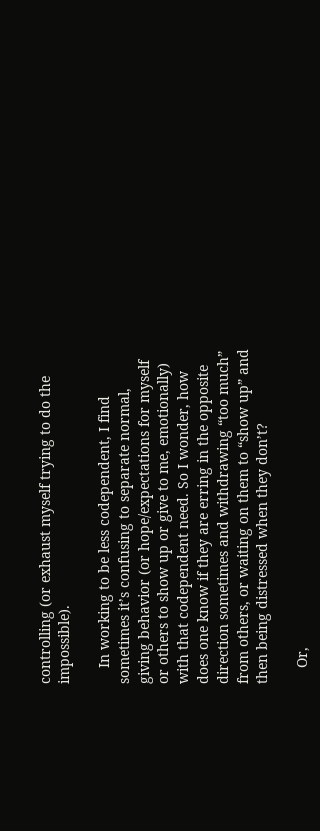controlling (or exhaust myself trying to do the impossible).

    In working to be less codependent, I find sometimes it’s confusing to separate normal, giving behavior (or hope/expectations for myself or others to show up or give to me, emotionally) with that codependent need. So I wonder, how does one know if they are erring in the opposite direction sometimes and withdrawing “too much” from others, or waiting on them to “show up” and then being distressed when they don’t?

    Or,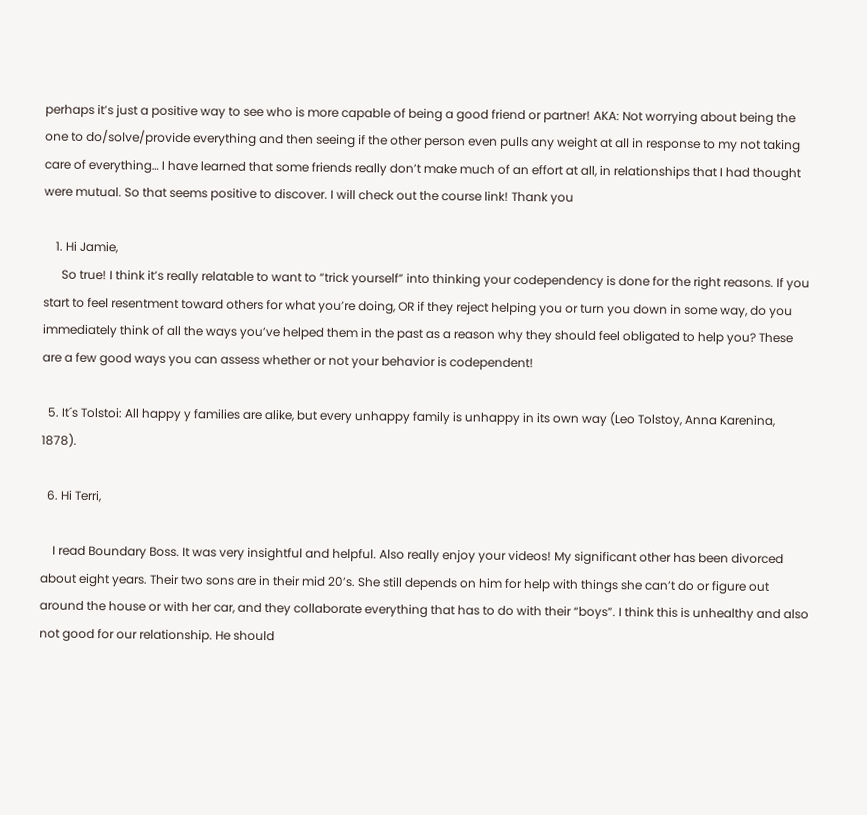perhaps it’s just a positive way to see who is more capable of being a good friend or partner! AKA: Not worrying about being the one to do/solve/provide everything and then seeing if the other person even pulls any weight at all in response to my not taking care of everything… I have learned that some friends really don’t make much of an effort at all, in relationships that I had thought were mutual. So that seems positive to discover. I will check out the course link! Thank you

    1. Hi Jamie,
      So true! I think it’s really relatable to want to “trick yourself” into thinking your codependency is done for the right reasons. If you start to feel resentment toward others for what you’re doing, OR if they reject helping you or turn you down in some way, do you immediately think of all the ways you’ve helped them in the past as a reason why they should feel obligated to help you? These are a few good ways you can assess whether or not your behavior is codependent!

  5. It´s Tolstoi: All happy y families are alike, but every unhappy family is unhappy in its own way (Leo Tolstoy, Anna Karenina, 1878).

  6. Hi Terri,

    I read Boundary Boss. It was very insightful and helpful. Also really enjoy your videos! My significant other has been divorced about eight years. Their two sons are in their mid 20’s. She still depends on him for help with things she can’t do or figure out around the house or with her car, and they collaborate everything that has to do with their “boys”. I think this is unhealthy and also not good for our relationship. He should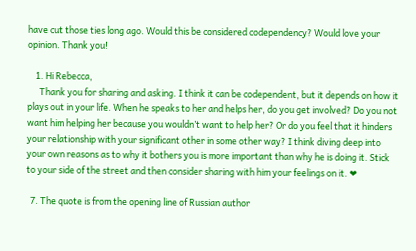have cut those ties long ago. Would this be considered codependency? Would love your opinion. Thank you!

    1. Hi Rebecca,
      Thank you for sharing and asking. I think it can be codependent, but it depends on how it plays out in your life. When he speaks to her and helps her, do you get involved? Do you not want him helping her because you wouldn’t want to help her? Or do you feel that it hinders your relationship with your significant other in some other way? I think diving deep into your own reasons as to why it bothers you is more important than why he is doing it. Stick to your side of the street and then consider sharing with him your feelings on it. ❤

  7. The quote is from the opening line of Russian author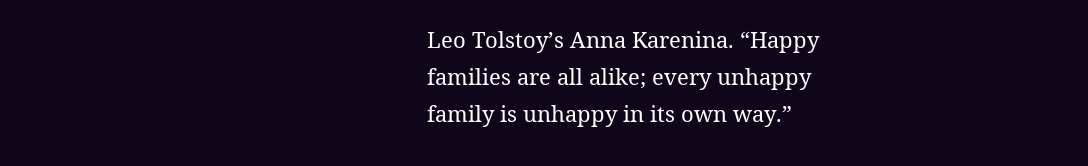Leo Tolstoy’s Anna Karenina. “Happy families are all alike; every unhappy family is unhappy in its own way.”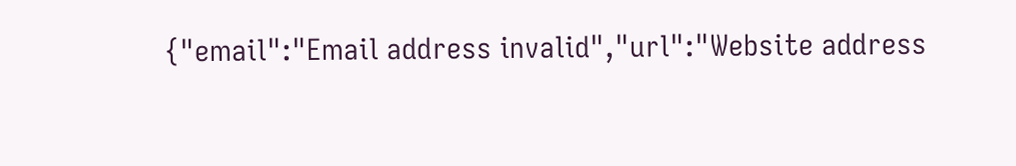{"email":"Email address invalid","url":"Website address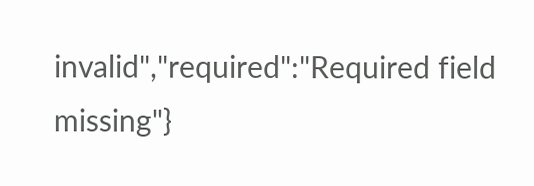invalid","required":"Required field missing"}